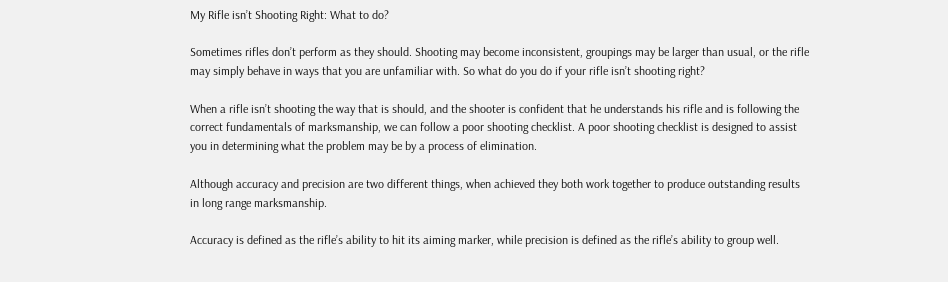My Rifle isn’t Shooting Right: What to do?

Sometimes rifles don’t perform as they should. Shooting may become inconsistent, groupings may be larger than usual, or the rifle may simply behave in ways that you are unfamiliar with. So what do you do if your rifle isn’t shooting right?

When a rifle isn’t shooting the way that is should, and the shooter is confident that he understands his rifle and is following the correct fundamentals of marksmanship, we can follow a poor shooting checklist. A poor shooting checklist is designed to assist you in determining what the problem may be by a process of elimination.

Although accuracy and precision are two different things, when achieved they both work together to produce outstanding results in long range marksmanship.

Accuracy is defined as the rifle’s ability to hit its aiming marker, while precision is defined as the rifle’s ability to group well.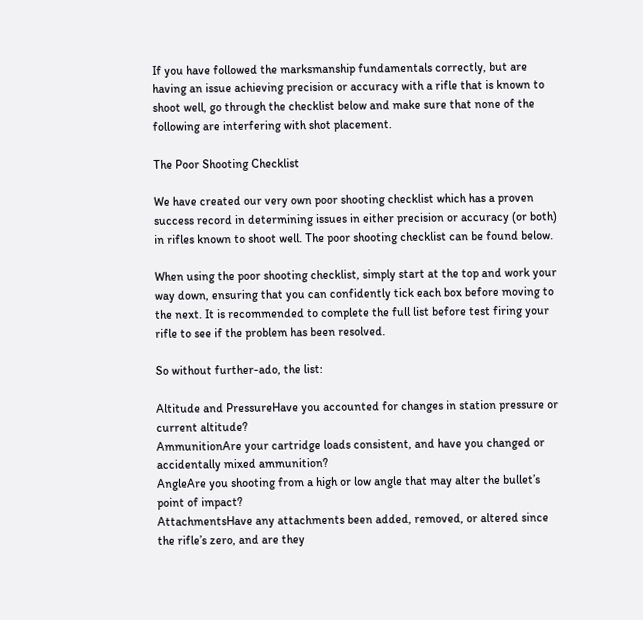If you have followed the marksmanship fundamentals correctly, but are having an issue achieving precision or accuracy with a rifle that is known to shoot well, go through the checklist below and make sure that none of the following are interfering with shot placement.

The Poor Shooting Checklist

We have created our very own poor shooting checklist which has a proven success record in determining issues in either precision or accuracy (or both) in rifles known to shoot well. The poor shooting checklist can be found below.

When using the poor shooting checklist, simply start at the top and work your way down, ensuring that you can confidently tick each box before moving to the next. It is recommended to complete the full list before test firing your rifle to see if the problem has been resolved.

So without further-ado, the list:

Altitude and PressureHave you accounted for changes in station pressure or current altitude?
AmmunitionAre your cartridge loads consistent, and have you changed or accidentally mixed ammunition?
AngleAre you shooting from a high or low angle that may alter the bullet’s point of impact?
AttachmentsHave any attachments been added, removed, or altered since the rifle’s zero, and are they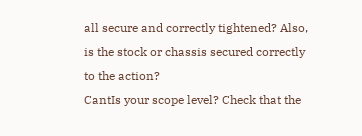all secure and correctly tightened? Also, is the stock or chassis secured correctly to the action?
CantIs your scope level? Check that the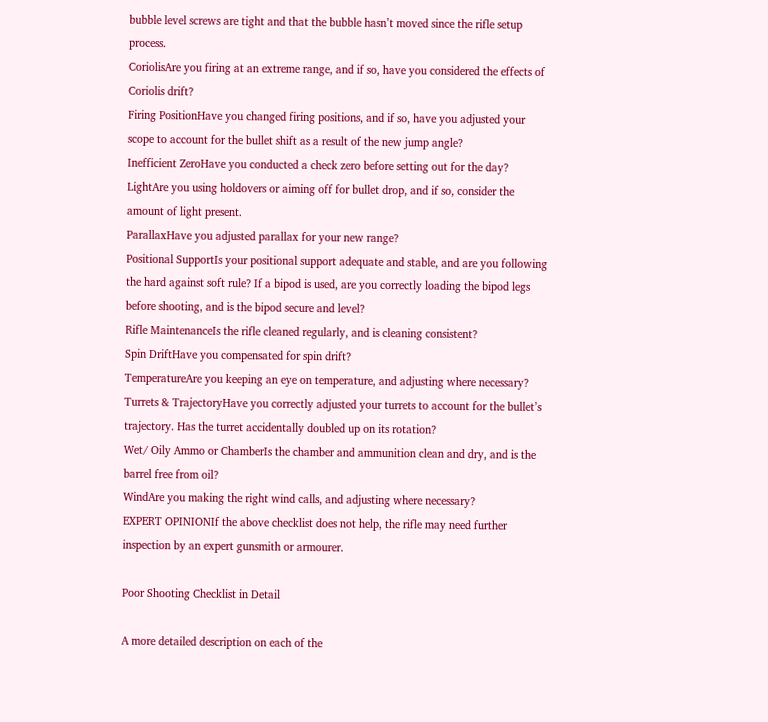bubble level screws are tight and that the bubble hasn’t moved since the rifle setup process.
CoriolisAre you firing at an extreme range, and if so, have you considered the effects of Coriolis drift?
Firing PositionHave you changed firing positions, and if so, have you adjusted your scope to account for the bullet shift as a result of the new jump angle?
Inefficient ZeroHave you conducted a check zero before setting out for the day?
LightAre you using holdovers or aiming off for bullet drop, and if so, consider the amount of light present.
ParallaxHave you adjusted parallax for your new range?
Positional SupportIs your positional support adequate and stable, and are you following the hard against soft rule? If a bipod is used, are you correctly loading the bipod legs before shooting, and is the bipod secure and level?
Rifle MaintenanceIs the rifle cleaned regularly, and is cleaning consistent?
Spin DriftHave you compensated for spin drift?
TemperatureAre you keeping an eye on temperature, and adjusting where necessary?
Turrets & TrajectoryHave you correctly adjusted your turrets to account for the bullet’s trajectory. Has the turret accidentally doubled up on its rotation?
Wet/ Oily Ammo or ChamberIs the chamber and ammunition clean and dry, and is the barrel free from oil?
WindAre you making the right wind calls, and adjusting where necessary?
EXPERT OPINIONIf the above checklist does not help, the rifle may need further inspection by an expert gunsmith or armourer.

Poor Shooting Checklist in Detail

A more detailed description on each of the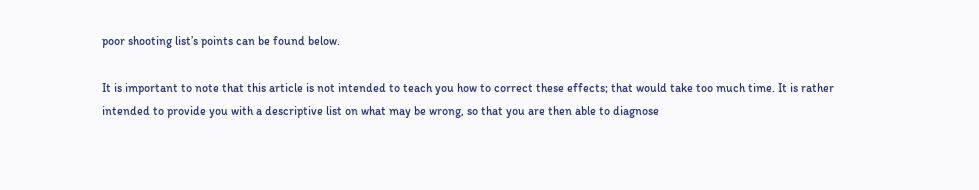poor shooting list’s points can be found below.

It is important to note that this article is not intended to teach you how to correct these effects; that would take too much time. It is rather intended to provide you with a descriptive list on what may be wrong, so that you are then able to diagnose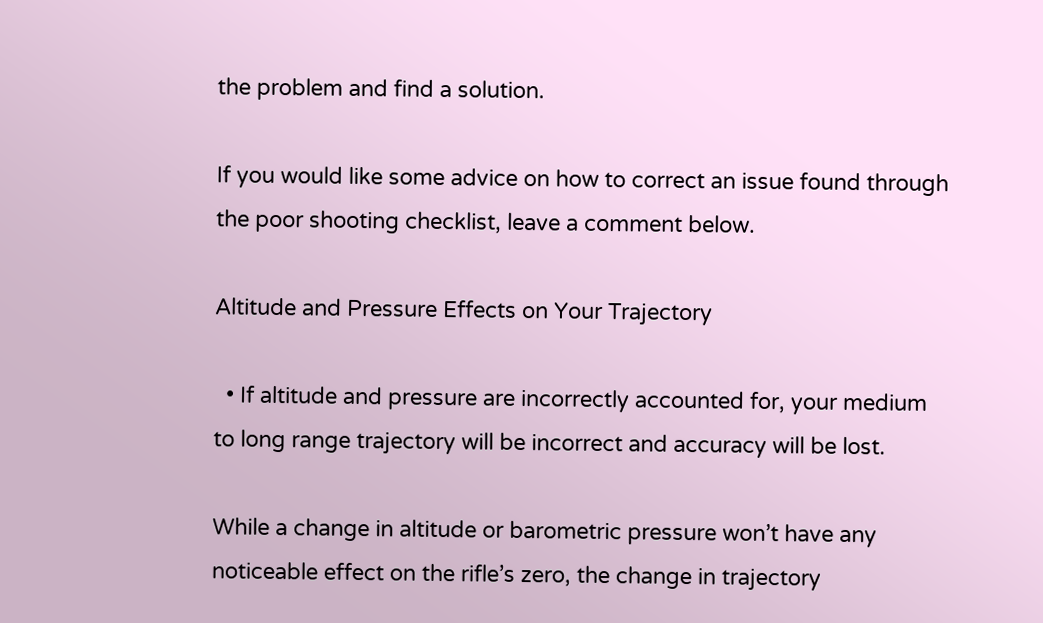the problem and find a solution.

If you would like some advice on how to correct an issue found through the poor shooting checklist, leave a comment below.

Altitude and Pressure Effects on Your Trajectory

  • If altitude and pressure are incorrectly accounted for, your medium to long range trajectory will be incorrect and accuracy will be lost.

While a change in altitude or barometric pressure won’t have any noticeable effect on the rifle’s zero, the change in trajectory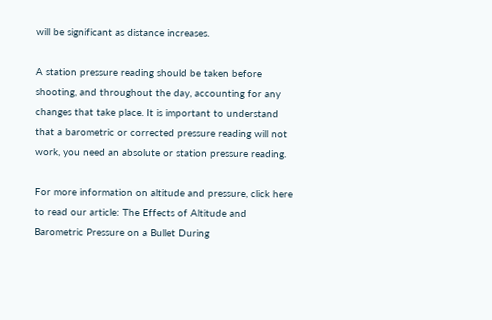will be significant as distance increases.

A station pressure reading should be taken before shooting, and throughout the day, accounting for any changes that take place. It is important to understand that a barometric or corrected pressure reading will not work, you need an absolute or station pressure reading.

For more information on altitude and pressure, click here to read our article: The Effects of Altitude and Barometric Pressure on a Bullet During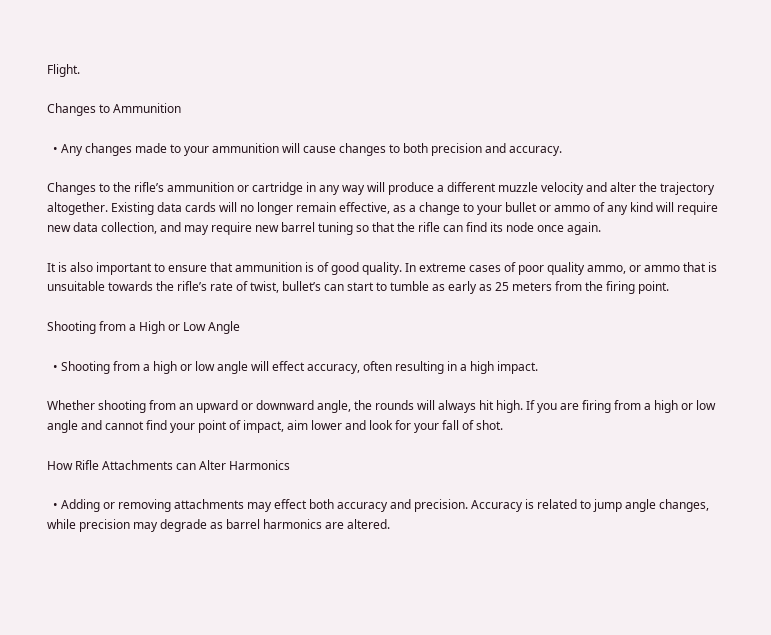Flight.

Changes to Ammunition

  • Any changes made to your ammunition will cause changes to both precision and accuracy.

Changes to the rifle’s ammunition or cartridge in any way will produce a different muzzle velocity and alter the trajectory altogether. Existing data cards will no longer remain effective, as a change to your bullet or ammo of any kind will require new data collection, and may require new barrel tuning so that the rifle can find its node once again.

It is also important to ensure that ammunition is of good quality. In extreme cases of poor quality ammo, or ammo that is unsuitable towards the rifle’s rate of twist, bullet’s can start to tumble as early as 25 meters from the firing point.

Shooting from a High or Low Angle

  • Shooting from a high or low angle will effect accuracy, often resulting in a high impact.

Whether shooting from an upward or downward angle, the rounds will always hit high. If you are firing from a high or low angle and cannot find your point of impact, aim lower and look for your fall of shot.

How Rifle Attachments can Alter Harmonics

  • Adding or removing attachments may effect both accuracy and precision. Accuracy is related to jump angle changes, while precision may degrade as barrel harmonics are altered.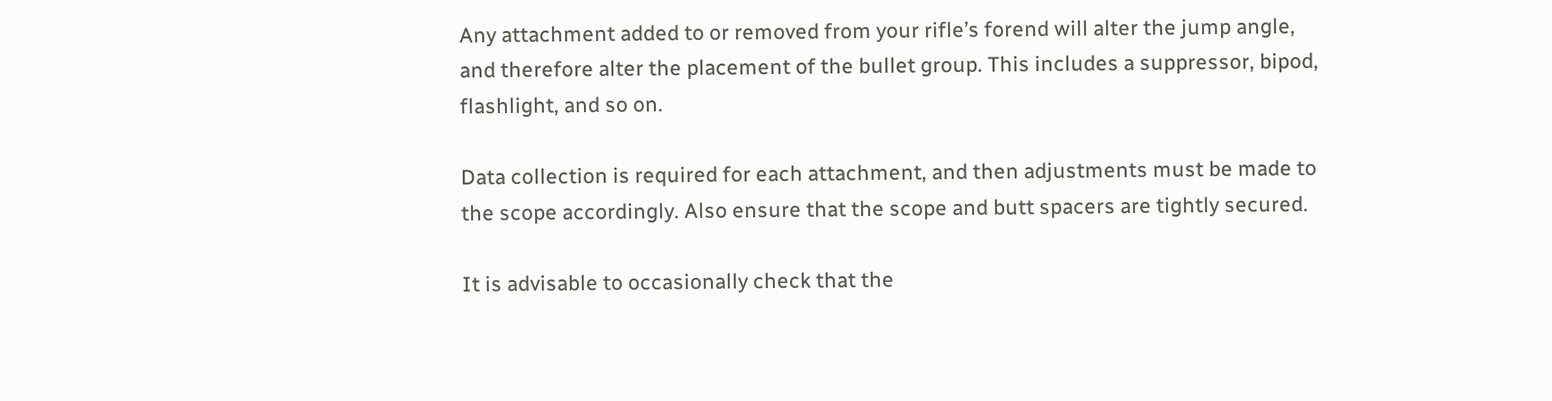Any attachment added to or removed from your rifle’s forend will alter the jump angle, and therefore alter the placement of the bullet group. This includes a suppressor, bipod, flashlight, and so on.

Data collection is required for each attachment, and then adjustments must be made to the scope accordingly. Also ensure that the scope and butt spacers are tightly secured.

It is advisable to occasionally check that the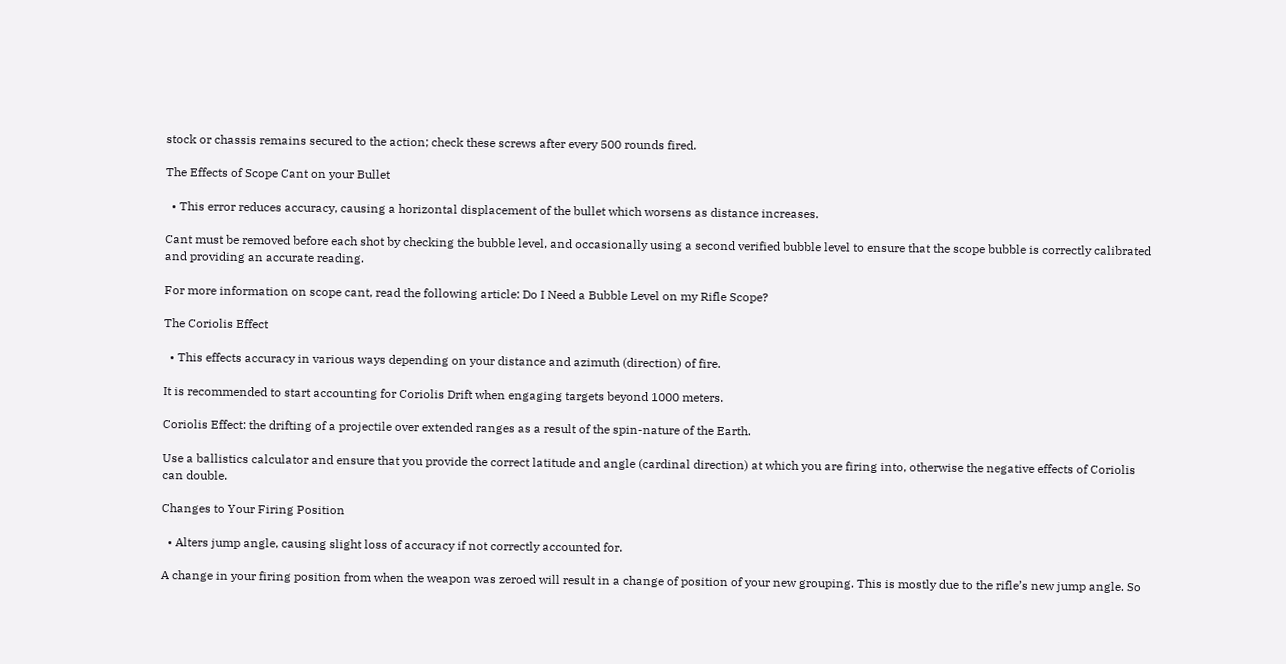stock or chassis remains secured to the action; check these screws after every 500 rounds fired.

The Effects of Scope Cant on your Bullet

  • This error reduces accuracy, causing a horizontal displacement of the bullet which worsens as distance increases.

Cant must be removed before each shot by checking the bubble level, and occasionally using a second verified bubble level to ensure that the scope bubble is correctly calibrated and providing an accurate reading.

For more information on scope cant, read the following article: Do I Need a Bubble Level on my Rifle Scope?

The Coriolis Effect

  • This effects accuracy in various ways depending on your distance and azimuth (direction) of fire.

It is recommended to start accounting for Coriolis Drift when engaging targets beyond 1000 meters.

Coriolis Effect: the drifting of a projectile over extended ranges as a result of the spin-nature of the Earth.

Use a ballistics calculator and ensure that you provide the correct latitude and angle (cardinal direction) at which you are firing into, otherwise the negative effects of Coriolis can double.

Changes to Your Firing Position

  • Alters jump angle, causing slight loss of accuracy if not correctly accounted for.

A change in your firing position from when the weapon was zeroed will result in a change of position of your new grouping. This is mostly due to the rifle’s new jump angle. So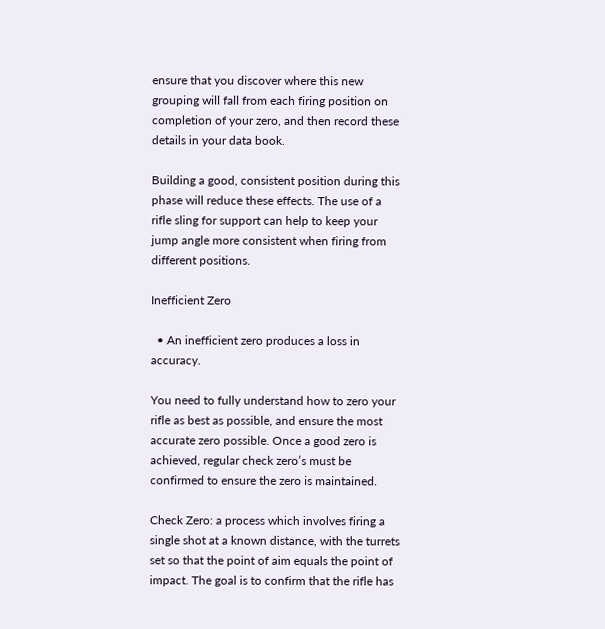ensure that you discover where this new grouping will fall from each firing position on completion of your zero, and then record these details in your data book.

Building a good, consistent position during this phase will reduce these effects. The use of a rifle sling for support can help to keep your jump angle more consistent when firing from different positions.

Inefficient Zero

  • An inefficient zero produces a loss in accuracy.

You need to fully understand how to zero your rifle as best as possible, and ensure the most accurate zero possible. Once a good zero is achieved, regular check zero’s must be confirmed to ensure the zero is maintained.

Check Zero: a process which involves firing a single shot at a known distance, with the turrets set so that the point of aim equals the point of impact. The goal is to confirm that the rifle has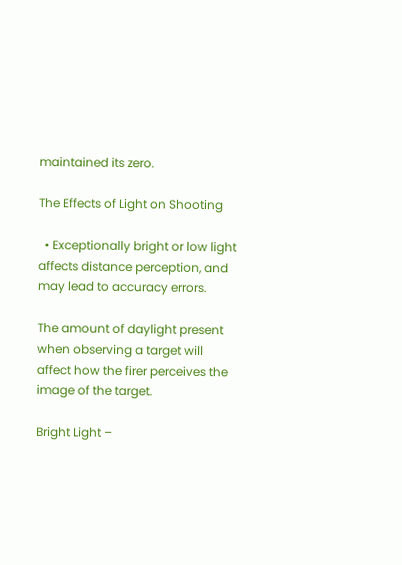maintained its zero.

The Effects of Light on Shooting

  • Exceptionally bright or low light affects distance perception, and may lead to accuracy errors.

The amount of daylight present when observing a target will affect how the firer perceives the image of the target.

Bright Light –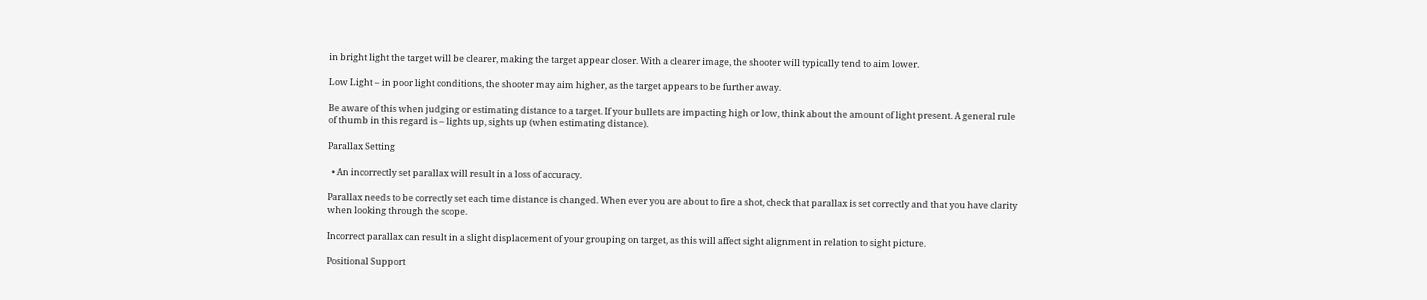in bright light the target will be clearer, making the target appear closer. With a clearer image, the shooter will typically tend to aim lower.

Low Light – in poor light conditions, the shooter may aim higher, as the target appears to be further away.

Be aware of this when judging or estimating distance to a target. If your bullets are impacting high or low, think about the amount of light present. A general rule of thumb in this regard is – lights up, sights up (when estimating distance).

Parallax Setting

  • An incorrectly set parallax will result in a loss of accuracy.

Parallax needs to be correctly set each time distance is changed. When ever you are about to fire a shot, check that parallax is set correctly and that you have clarity when looking through the scope.

Incorrect parallax can result in a slight displacement of your grouping on target, as this will affect sight alignment in relation to sight picture.

Positional Support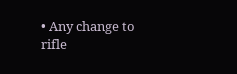• Any change to rifle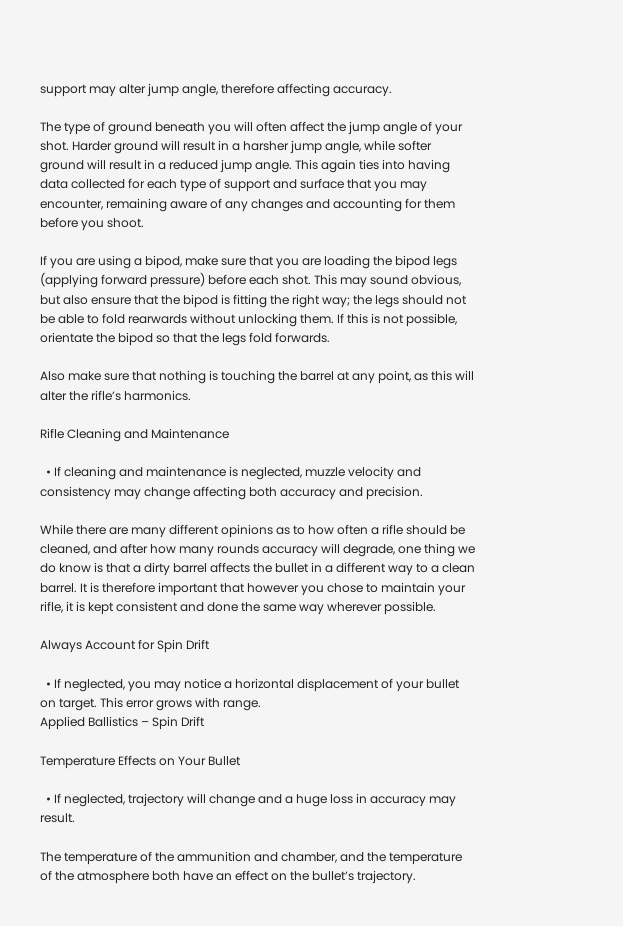support may alter jump angle, therefore affecting accuracy.

The type of ground beneath you will often affect the jump angle of your shot. Harder ground will result in a harsher jump angle, while softer ground will result in a reduced jump angle. This again ties into having data collected for each type of support and surface that you may encounter, remaining aware of any changes and accounting for them before you shoot.

If you are using a bipod, make sure that you are loading the bipod legs (applying forward pressure) before each shot. This may sound obvious, but also ensure that the bipod is fitting the right way; the legs should not be able to fold rearwards without unlocking them. If this is not possible, orientate the bipod so that the legs fold forwards.

Also make sure that nothing is touching the barrel at any point, as this will alter the rifle’s harmonics.

Rifle Cleaning and Maintenance

  • If cleaning and maintenance is neglected, muzzle velocity and consistency may change affecting both accuracy and precision.

While there are many different opinions as to how often a rifle should be cleaned, and after how many rounds accuracy will degrade, one thing we do know is that a dirty barrel affects the bullet in a different way to a clean barrel. It is therefore important that however you chose to maintain your rifle, it is kept consistent and done the same way wherever possible.

Always Account for Spin Drift

  • If neglected, you may notice a horizontal displacement of your bullet on target. This error grows with range.
Applied Ballistics – Spin Drift

Temperature Effects on Your Bullet

  • If neglected, trajectory will change and a huge loss in accuracy may result.

The temperature of the ammunition and chamber, and the temperature of the atmosphere both have an effect on the bullet’s trajectory.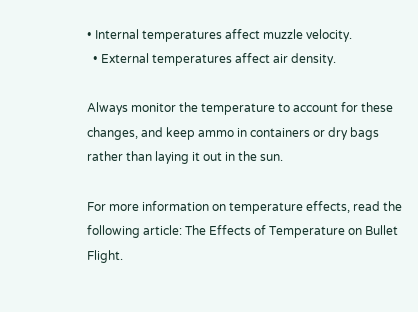• Internal temperatures affect muzzle velocity.
  • External temperatures affect air density.

Always monitor the temperature to account for these changes, and keep ammo in containers or dry bags rather than laying it out in the sun.

For more information on temperature effects, read the following article: The Effects of Temperature on Bullet Flight.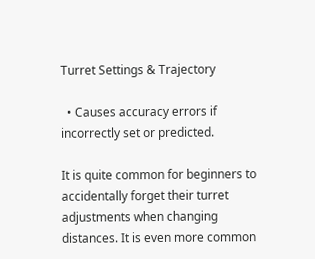Turret Settings & Trajectory

  • Causes accuracy errors if incorrectly set or predicted.

It is quite common for beginners to accidentally forget their turret adjustments when changing distances. It is even more common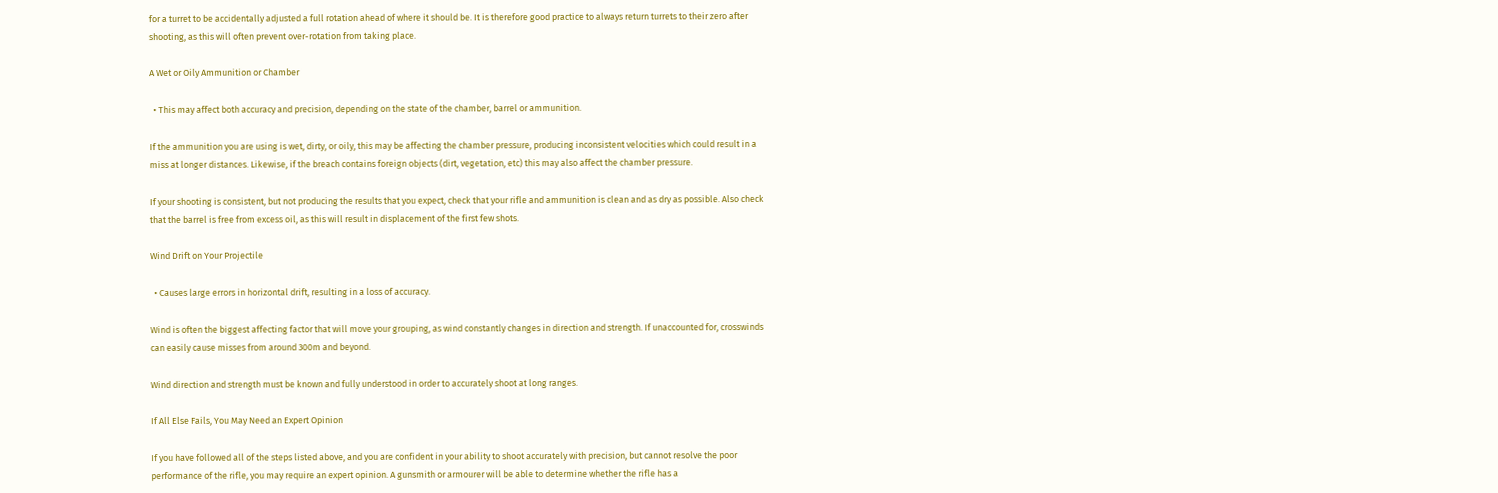for a turret to be accidentally adjusted a full rotation ahead of where it should be. It is therefore good practice to always return turrets to their zero after shooting, as this will often prevent over-rotation from taking place.

A Wet or Oily Ammunition or Chamber

  • This may affect both accuracy and precision, depending on the state of the chamber, barrel or ammunition.

If the ammunition you are using is wet, dirty, or oily, this may be affecting the chamber pressure, producing inconsistent velocities which could result in a miss at longer distances. Likewise, if the breach contains foreign objects (dirt, vegetation, etc) this may also affect the chamber pressure.

If your shooting is consistent, but not producing the results that you expect, check that your rifle and ammunition is clean and as dry as possible. Also check that the barrel is free from excess oil, as this will result in displacement of the first few shots.

Wind Drift on Your Projectile

  • Causes large errors in horizontal drift, resulting in a loss of accuracy.

Wind is often the biggest affecting factor that will move your grouping, as wind constantly changes in direction and strength. If unaccounted for, crosswinds can easily cause misses from around 300m and beyond.

Wind direction and strength must be known and fully understood in order to accurately shoot at long ranges.

If All Else Fails, You May Need an Expert Opinion

If you have followed all of the steps listed above, and you are confident in your ability to shoot accurately with precision, but cannot resolve the poor performance of the rifle, you may require an expert opinion. A gunsmith or armourer will be able to determine whether the rifle has a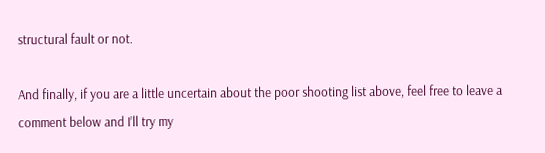structural fault or not.

And finally, if you are a little uncertain about the poor shooting list above, feel free to leave a comment below and I’ll try my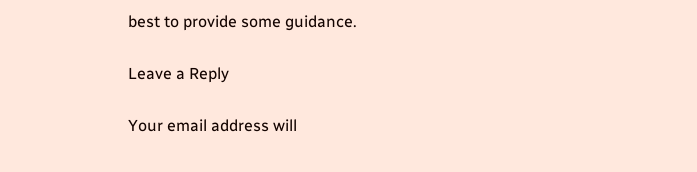best to provide some guidance.

Leave a Reply

Your email address will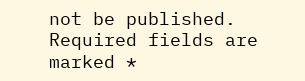not be published. Required fields are marked *